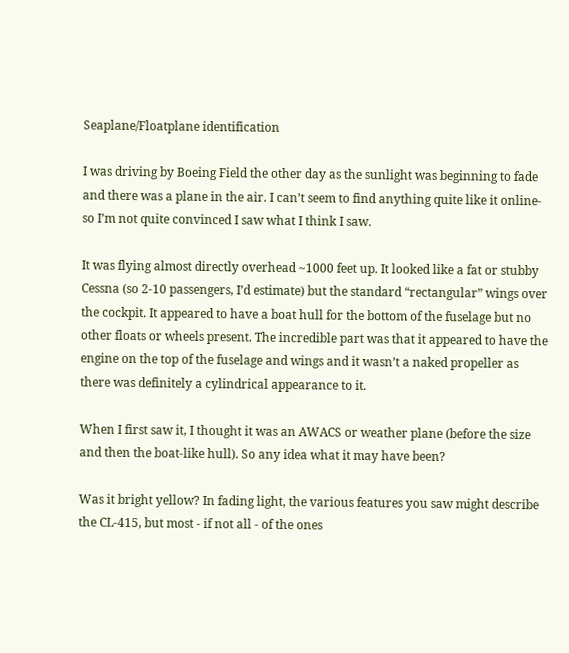Seaplane/Floatplane identification

I was driving by Boeing Field the other day as the sunlight was beginning to fade and there was a plane in the air. I can’t seem to find anything quite like it online- so I’m not quite convinced I saw what I think I saw.

It was flying almost directly overhead ~1000 feet up. It looked like a fat or stubby Cessna (so 2-10 passengers, I’d estimate) but the standard “rectangular” wings over the cockpit. It appeared to have a boat hull for the bottom of the fuselage but no other floats or wheels present. The incredible part was that it appeared to have the engine on the top of the fuselage and wings and it wasn’t a naked propeller as there was definitely a cylindrical appearance to it.

When I first saw it, I thought it was an AWACS or weather plane (before the size and then the boat-like hull). So any idea what it may have been?

Was it bright yellow? In fading light, the various features you saw might describe the CL-415, but most - if not all - of the ones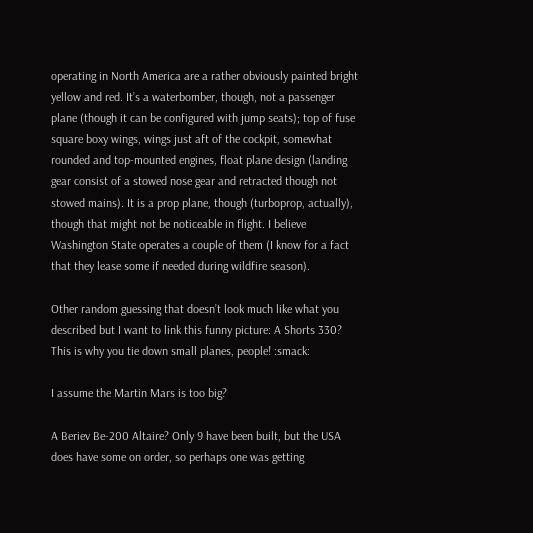operating in North America are a rather obviously painted bright yellow and red. It’s a waterbomber, though, not a passenger plane (though it can be configured with jump seats); top of fuse square boxy wings, wings just aft of the cockpit, somewhat rounded and top-mounted engines, float plane design (landing gear consist of a stowed nose gear and retracted though not stowed mains). It is a prop plane, though (turboprop, actually), though that might not be noticeable in flight. I believe Washington State operates a couple of them (I know for a fact that they lease some if needed during wildfire season).

Other random guessing that doesn’t look much like what you described but I want to link this funny picture: A Shorts 330? This is why you tie down small planes, people! :smack:

I assume the Martin Mars is too big?

A Beriev Be-200 Altaire? Only 9 have been built, but the USA does have some on order, so perhaps one was getting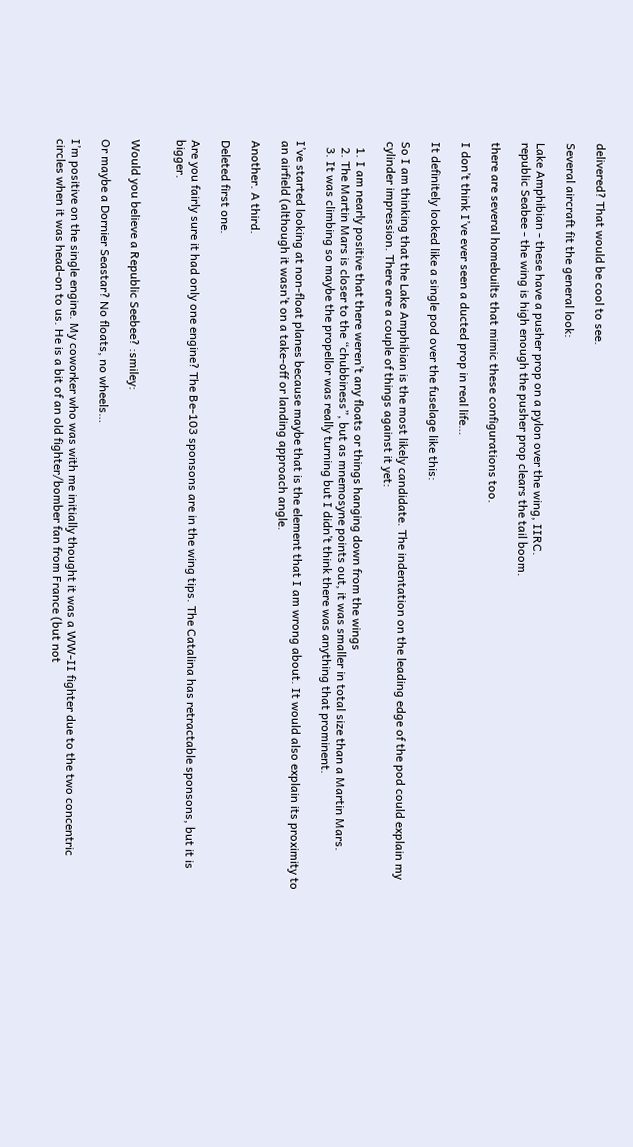delivered? That would be cool to see.

Several aircraft fit the general look:

Lake Amphibian - these have a pusher prop on a pylon over the wing, IIRC.
republic Seabee - the wing is high enough the pusher prop clears the tail boom.

there are several homebuilts that mimic these configurations too.

I don’t think I’ve ever seen a ducted prop in real life…

It definitely looked like a single pod over the fuselage like this:

So I am thinking that the Lake Amphibian is the most likely candidate. The indentation on the leading edge of the pod could explain my cylinder impression. There are a couple of things against it yet:

  1. I am nearly positive that there weren’t any floats or things hanging down from the wings
  2. The Martin Mars is closer to the “chubbiness”, but as mnemosyne points out, it was smaller in total size than a Martin Mars.
  3. It was climbing so maybe the propellor was really turning but I didn’t think there was anything that prominent.

I’ve started looking at non-float planes because maybe that is the element that I am wrong about. It would also explain its proximity to an airfield (although it wasn’t on a take-off or landing approach angle.

Another. A third.

Deleted first one.

Are you fairly sure it had only one engine? The Be-103 sponsons are in the wing tips. The Catalina has retractable sponsons, but it is bigger.


Would you believe a Republic Seebee? :smiley:

Or maybe a Dornier Seastar? No floats, no wheels…

I’m positive on the single engine. My coworker who was with me initially thought it was a WW-II fighter due to the two concentric circles when it was head-on to us. He is a bit of an old fighter/bomber fan from France (but not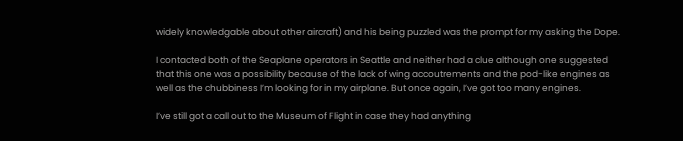widely knowledgable about other aircraft) and his being puzzled was the prompt for my asking the Dope.

I contacted both of the Seaplane operators in Seattle and neither had a clue although one suggested that this one was a possibility because of the lack of wing accoutrements and the pod-like engines as well as the chubbiness I’m looking for in my airplane. But once again, I’ve got too many engines.

I’ve still got a call out to the Museum of Flight in case they had anything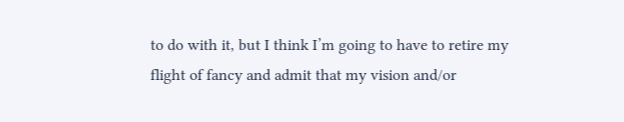to do with it, but I think I’m going to have to retire my flight of fancy and admit that my vision and/or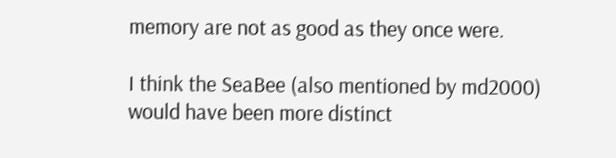memory are not as good as they once were.

I think the SeaBee (also mentioned by md2000) would have been more distinct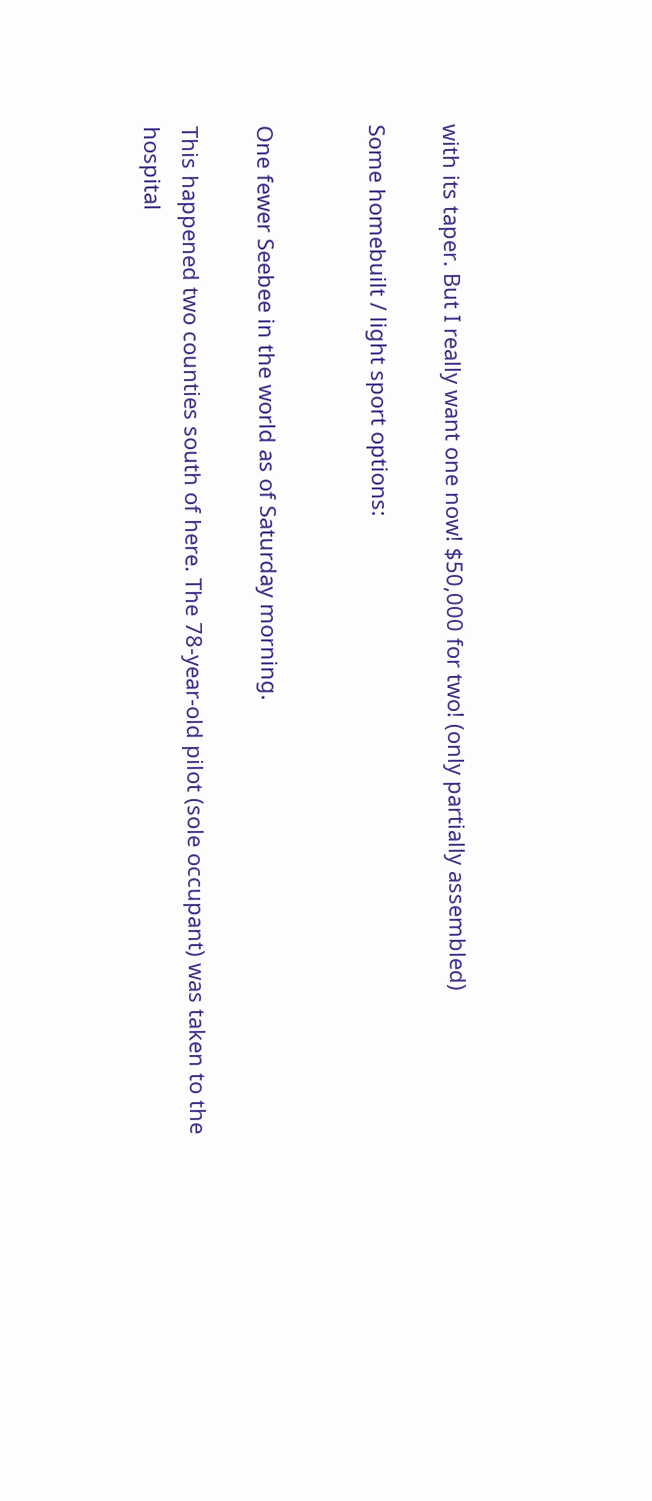with its taper. But I really want one now! $50,000 for two! (only partially assembled)

Some homebuilt / light sport options:


One fewer Seebee in the world as of Saturday morning.

This happened two counties south of here. The 78-year-old pilot (sole occupant) was taken to the hospital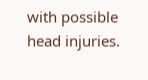with possible head injuries.